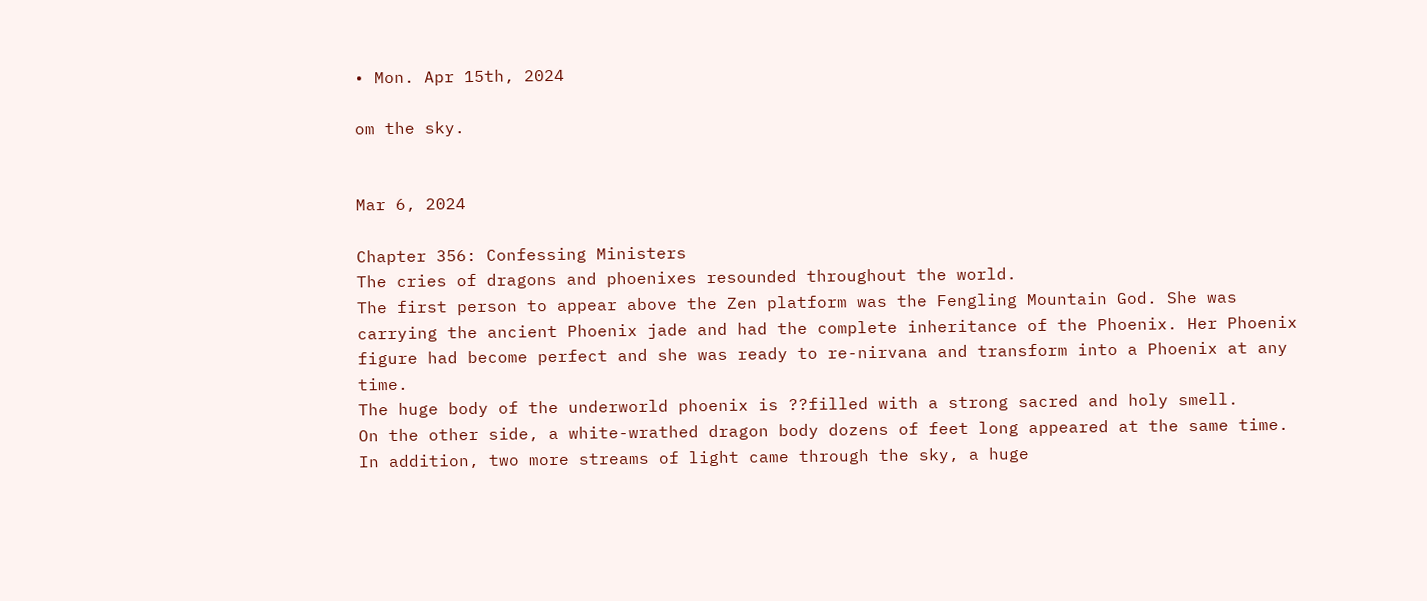• Mon. Apr 15th, 2024

om the sky.


Mar 6, 2024

Chapter 356: Confessing Ministers
The cries of dragons and phoenixes resounded throughout the world.
The first person to appear above the Zen platform was the Fengling Mountain God. She was carrying the ancient Phoenix jade and had the complete inheritance of the Phoenix. Her Phoenix figure had become perfect and she was ready to re-nirvana and transform into a Phoenix at any time.
The huge body of the underworld phoenix is ??filled with a strong sacred and holy smell.
On the other side, a white-wrathed dragon body dozens of feet long appeared at the same time.
In addition, two more streams of light came through the sky, a huge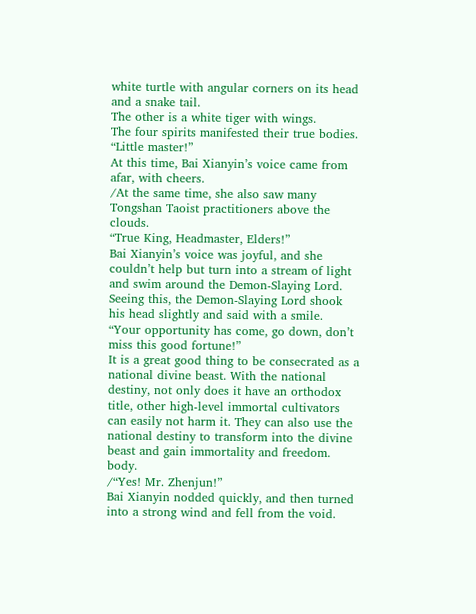white turtle with angular corners on its head and a snake tail.
The other is a white tiger with wings.
The four spirits manifested their true bodies.
“Little master!”
At this time, Bai Xianyin’s voice came from afar, with cheers.
/At the same time, she also saw many Tongshan Taoist practitioners above the clouds.
“True King, Headmaster, Elders!”
Bai Xianyin’s voice was joyful, and she couldn’t help but turn into a stream of light and swim around the Demon-Slaying Lord.
Seeing this, the Demon-Slaying Lord shook his head slightly and said with a smile.
“Your opportunity has come, go down, don’t miss this good fortune!”
It is a great good thing to be consecrated as a national divine beast. With the national destiny, not only does it have an orthodox title, other high-level immortal cultivators can easily not harm it. They can also use the national destiny to transform into the divine beast and gain immortality and freedom. body.
/“Yes! Mr. Zhenjun!”
Bai Xianyin nodded quickly, and then turned into a strong wind and fell from the void.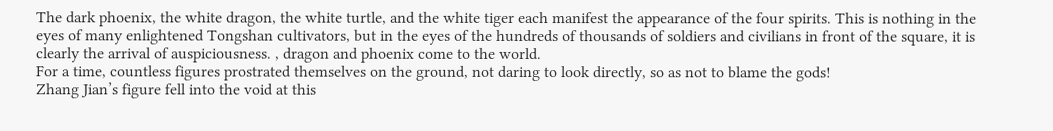The dark phoenix, the white dragon, the white turtle, and the white tiger each manifest the appearance of the four spirits. This is nothing in the eyes of many enlightened Tongshan cultivators, but in the eyes of the hundreds of thousands of soldiers and civilians in front of the square, it is clearly the arrival of auspiciousness. , dragon and phoenix come to the world.
For a time, countless figures prostrated themselves on the ground, not daring to look directly, so as not to blame the gods!
Zhang Jian’s figure fell into the void at this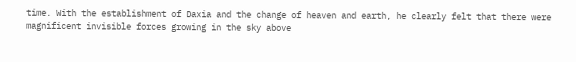time. With the establishment of Daxia and the change of heaven and earth, he clearly felt that there were magnificent invisible forces growing in the sky above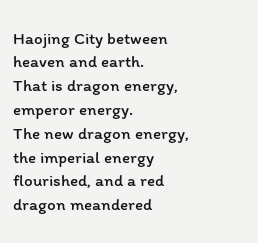Haojing City between heaven and earth.
That is dragon energy, emperor energy.
The new dragon energy, the imperial energy flourished, and a red dragon meandered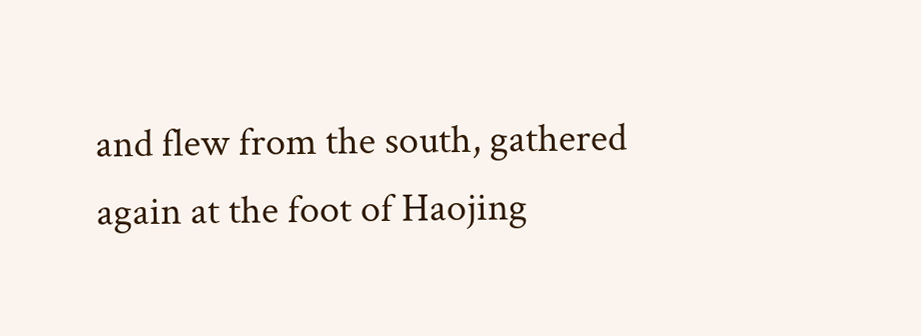and flew from the south, gathered again at the foot of Haojing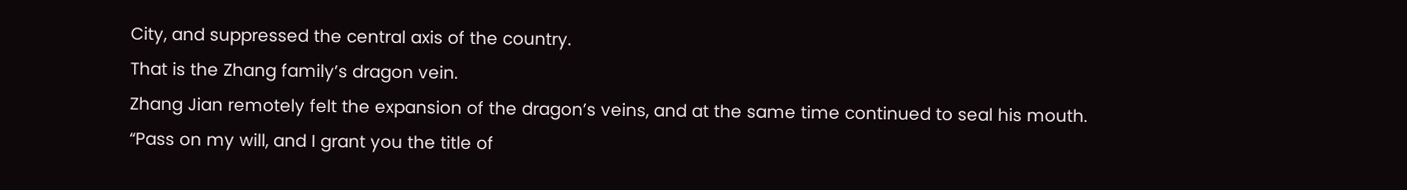City, and suppressed the central axis of the country.
That is the Zhang family’s dragon vein.
Zhang Jian remotely felt the expansion of the dragon’s veins, and at the same time continued to seal his mouth.
“Pass on my will, and I grant you the title of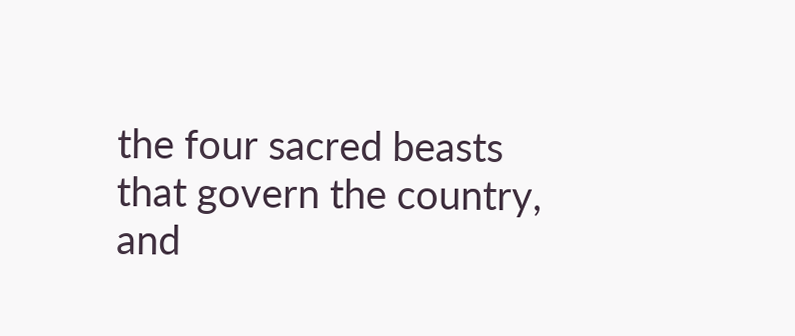the four sacred beasts that govern the country, and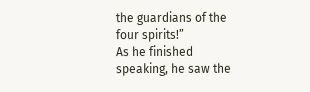the guardians of the four spirits!”
As he finished speaking, he saw the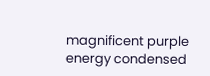magnificent purple energy condensed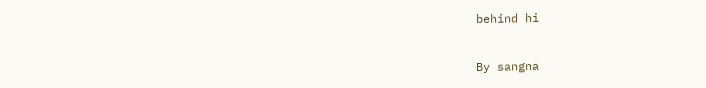behind hi

By sangna